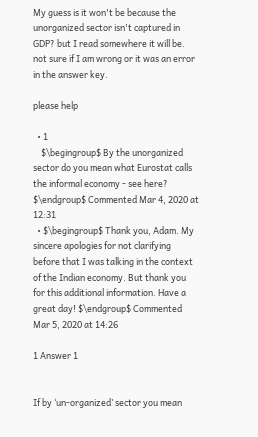My guess is it won't be because the unorganized sector isn't captured in GDP? but I read somewhere it will be. not sure if I am wrong or it was an error in the answer key.

please help

  • 1
    $\begingroup$ By the unorganized sector do you mean what Eurostat calls the informal economy - see here? $\endgroup$ Commented Mar 4, 2020 at 12:31
  • $\begingroup$ Thank you, Adam. My sincere apologies for not clarifying before that I was talking in the context of the Indian economy. But thank you for this additional information. Have a great day! $\endgroup$ Commented Mar 5, 2020 at 14:26

1 Answer 1


If by ‘un-organized’ sector you mean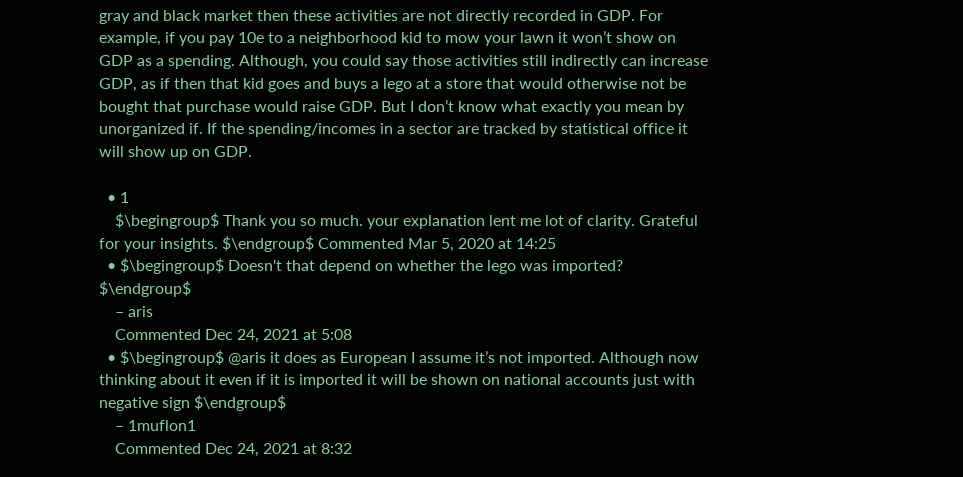gray and black market then these activities are not directly recorded in GDP. For example, if you pay 10e to a neighborhood kid to mow your lawn it won’t show on GDP as a spending. Although, you could say those activities still indirectly can increase GDP, as if then that kid goes and buys a lego at a store that would otherwise not be bought that purchase would raise GDP. But I don’t know what exactly you mean by unorganized if. If the spending/incomes in a sector are tracked by statistical office it will show up on GDP.

  • 1
    $\begingroup$ Thank you so much. your explanation lent me lot of clarity. Grateful for your insights. $\endgroup$ Commented Mar 5, 2020 at 14:25
  • $\begingroup$ Doesn't that depend on whether the lego was imported? $\endgroup$
    – aris
    Commented Dec 24, 2021 at 5:08
  • $\begingroup$ @aris it does as European I assume it’s not imported. Although now thinking about it even if it is imported it will be shown on national accounts just with negative sign $\endgroup$
    – 1muflon1
    Commented Dec 24, 2021 at 8:32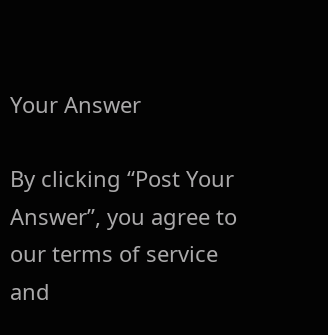Your Answer

By clicking “Post Your Answer”, you agree to our terms of service and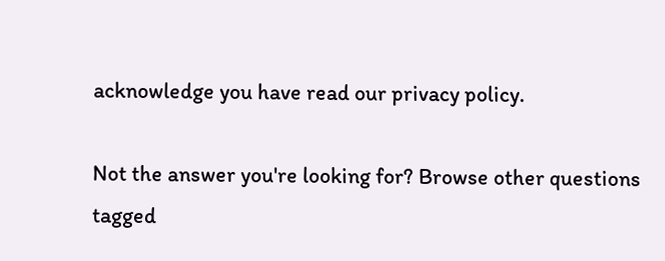acknowledge you have read our privacy policy.

Not the answer you're looking for? Browse other questions tagged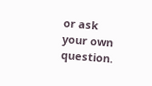or ask your own question.